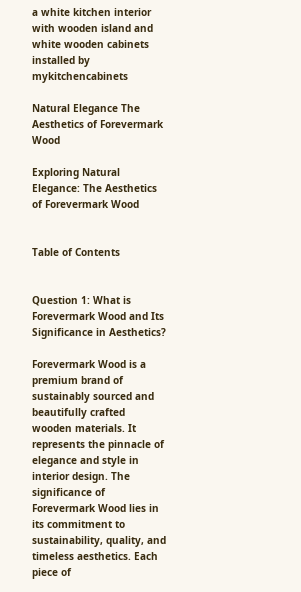a white kitchen interior with wooden island and white wooden cabinets installed by mykitchencabinets

Natural Elegance The Aesthetics of Forevermark Wood

Exploring Natural Elegance: The Aesthetics of Forevermark Wood


Table of Contents


Question 1: What is Forevermark Wood and Its Significance in Aesthetics?

Forevermark Wood is a premium brand of sustainably sourced and beautifully crafted wooden materials. It represents the pinnacle of elegance and style in interior design. The significance of Forevermark Wood lies in its commitment to sustainability, quality, and timeless aesthetics. Each piece of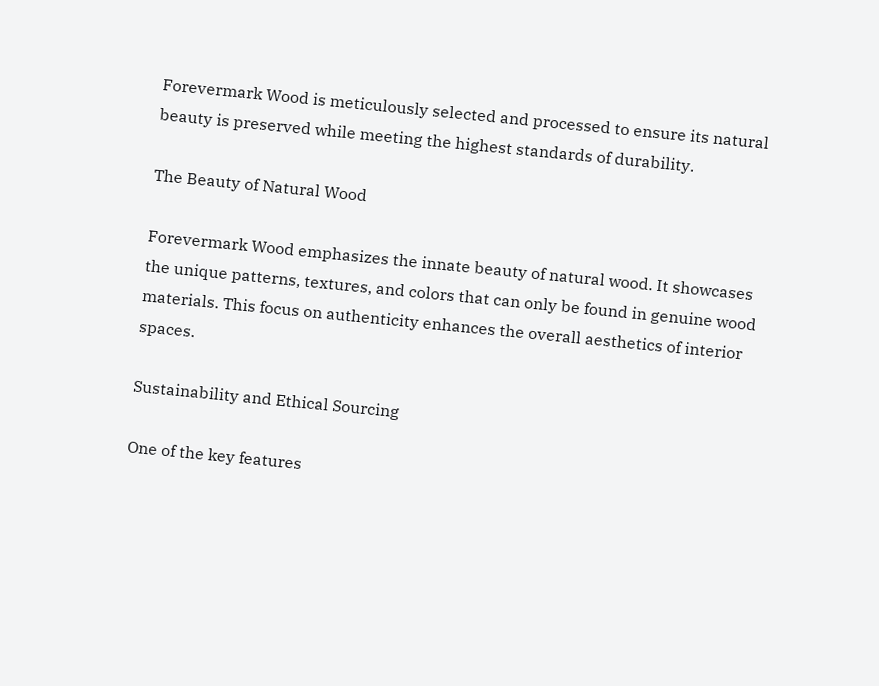Forevermark Wood is meticulously selected and processed to ensure its natural beauty is preserved while meeting the highest standards of durability.

The Beauty of Natural Wood

Forevermark Wood emphasizes the innate beauty of natural wood. It showcases the unique patterns, textures, and colors that can only be found in genuine wood materials. This focus on authenticity enhances the overall aesthetics of interior spaces.

Sustainability and Ethical Sourcing

One of the key features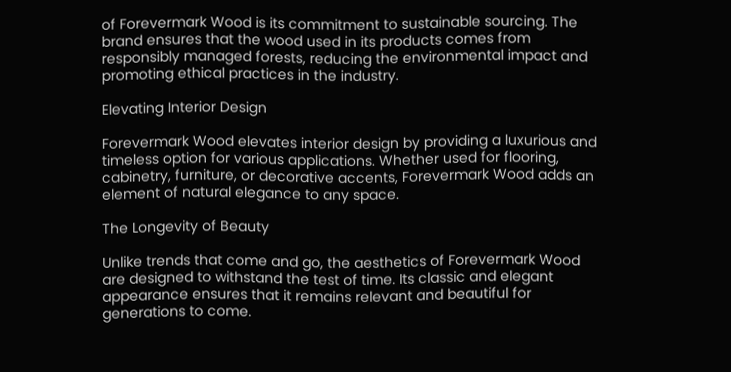of Forevermark Wood is its commitment to sustainable sourcing. The brand ensures that the wood used in its products comes from responsibly managed forests, reducing the environmental impact and promoting ethical practices in the industry.

Elevating Interior Design

Forevermark Wood elevates interior design by providing a luxurious and timeless option for various applications. Whether used for flooring, cabinetry, furniture, or decorative accents, Forevermark Wood adds an element of natural elegance to any space.

The Longevity of Beauty

Unlike trends that come and go, the aesthetics of Forevermark Wood are designed to withstand the test of time. Its classic and elegant appearance ensures that it remains relevant and beautiful for generations to come.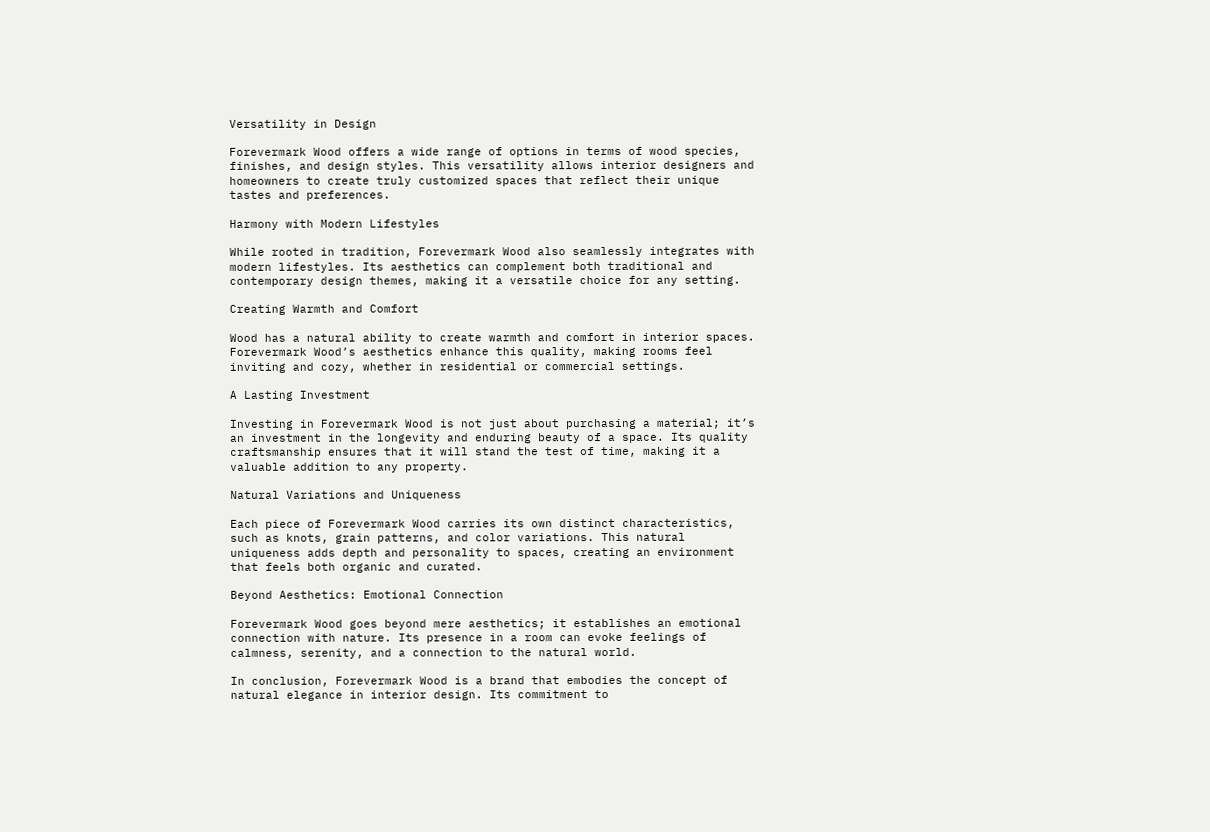Versatility in Design

Forevermark Wood offers a wide range of options in terms of wood species, finishes, and design styles. This versatility allows interior designers and homeowners to create truly customized spaces that reflect their unique tastes and preferences.

Harmony with Modern Lifestyles

While rooted in tradition, Forevermark Wood also seamlessly integrates with modern lifestyles. Its aesthetics can complement both traditional and contemporary design themes, making it a versatile choice for any setting.

Creating Warmth and Comfort

Wood has a natural ability to create warmth and comfort in interior spaces. Forevermark Wood’s aesthetics enhance this quality, making rooms feel inviting and cozy, whether in residential or commercial settings.

A Lasting Investment

Investing in Forevermark Wood is not just about purchasing a material; it’s an investment in the longevity and enduring beauty of a space. Its quality craftsmanship ensures that it will stand the test of time, making it a valuable addition to any property.

Natural Variations and Uniqueness

Each piece of Forevermark Wood carries its own distinct characteristics, such as knots, grain patterns, and color variations. This natural uniqueness adds depth and personality to spaces, creating an environment that feels both organic and curated.

Beyond Aesthetics: Emotional Connection

Forevermark Wood goes beyond mere aesthetics; it establishes an emotional connection with nature. Its presence in a room can evoke feelings of calmness, serenity, and a connection to the natural world.

In conclusion, Forevermark Wood is a brand that embodies the concept of natural elegance in interior design. Its commitment to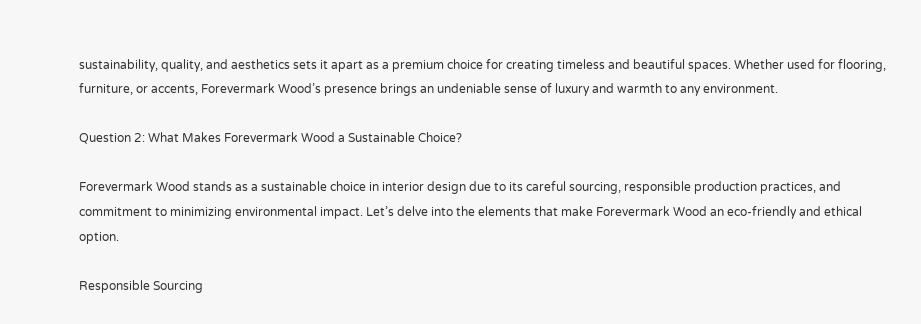sustainability, quality, and aesthetics sets it apart as a premium choice for creating timeless and beautiful spaces. Whether used for flooring, furniture, or accents, Forevermark Wood’s presence brings an undeniable sense of luxury and warmth to any environment.

Question 2: What Makes Forevermark Wood a Sustainable Choice?

Forevermark Wood stands as a sustainable choice in interior design due to its careful sourcing, responsible production practices, and commitment to minimizing environmental impact. Let’s delve into the elements that make Forevermark Wood an eco-friendly and ethical option.

Responsible Sourcing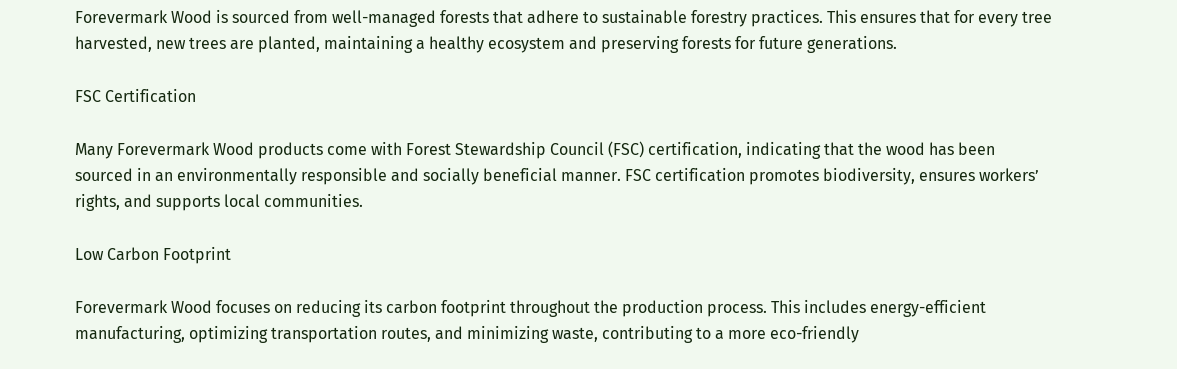Forevermark Wood is sourced from well-managed forests that adhere to sustainable forestry practices. This ensures that for every tree harvested, new trees are planted, maintaining a healthy ecosystem and preserving forests for future generations.

FSC Certification

Many Forevermark Wood products come with Forest Stewardship Council (FSC) certification, indicating that the wood has been sourced in an environmentally responsible and socially beneficial manner. FSC certification promotes biodiversity, ensures workers’ rights, and supports local communities.

Low Carbon Footprint

Forevermark Wood focuses on reducing its carbon footprint throughout the production process. This includes energy-efficient manufacturing, optimizing transportation routes, and minimizing waste, contributing to a more eco-friendly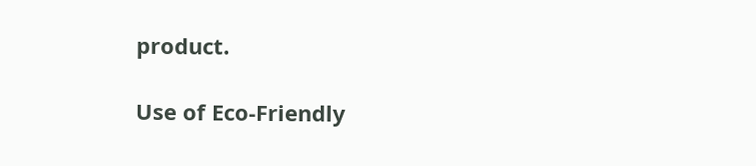product.

Use of Eco-Friendly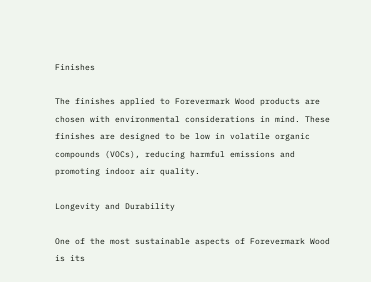Finishes

The finishes applied to Forevermark Wood products are chosen with environmental considerations in mind. These finishes are designed to be low in volatile organic compounds (VOCs), reducing harmful emissions and promoting indoor air quality.

Longevity and Durability

One of the most sustainable aspects of Forevermark Wood is its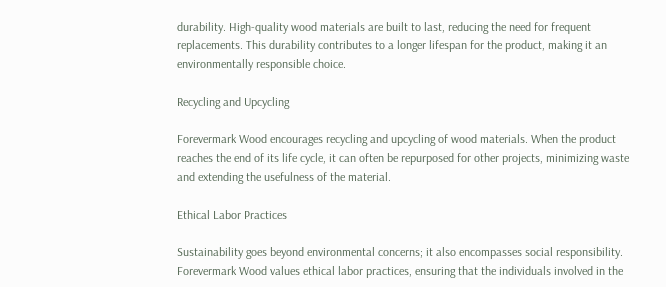durability. High-quality wood materials are built to last, reducing the need for frequent replacements. This durability contributes to a longer lifespan for the product, making it an environmentally responsible choice.

Recycling and Upcycling

Forevermark Wood encourages recycling and upcycling of wood materials. When the product reaches the end of its life cycle, it can often be repurposed for other projects, minimizing waste and extending the usefulness of the material.

Ethical Labor Practices

Sustainability goes beyond environmental concerns; it also encompasses social responsibility. Forevermark Wood values ethical labor practices, ensuring that the individuals involved in the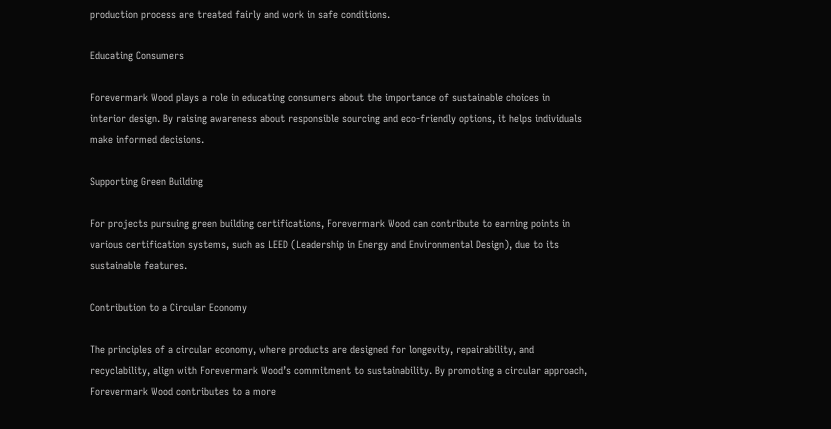production process are treated fairly and work in safe conditions.

Educating Consumers

Forevermark Wood plays a role in educating consumers about the importance of sustainable choices in interior design. By raising awareness about responsible sourcing and eco-friendly options, it helps individuals make informed decisions.

Supporting Green Building

For projects pursuing green building certifications, Forevermark Wood can contribute to earning points in various certification systems, such as LEED (Leadership in Energy and Environmental Design), due to its sustainable features.

Contribution to a Circular Economy

The principles of a circular economy, where products are designed for longevity, repairability, and recyclability, align with Forevermark Wood’s commitment to sustainability. By promoting a circular approach, Forevermark Wood contributes to a more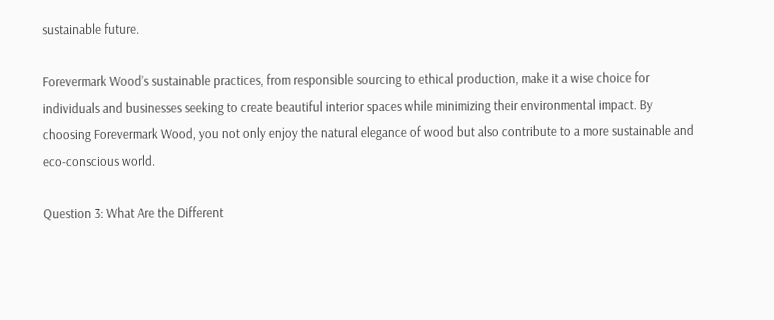sustainable future.

Forevermark Wood’s sustainable practices, from responsible sourcing to ethical production, make it a wise choice for individuals and businesses seeking to create beautiful interior spaces while minimizing their environmental impact. By choosing Forevermark Wood, you not only enjoy the natural elegance of wood but also contribute to a more sustainable and eco-conscious world.

Question 3: What Are the Different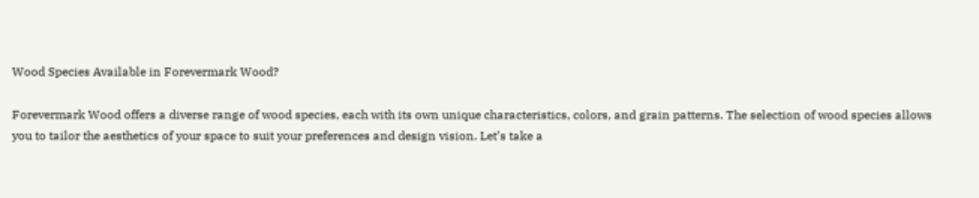Wood Species Available in Forevermark Wood?

Forevermark Wood offers a diverse range of wood species, each with its own unique characteristics, colors, and grain patterns. The selection of wood species allows you to tailor the aesthetics of your space to suit your preferences and design vision. Let’s take a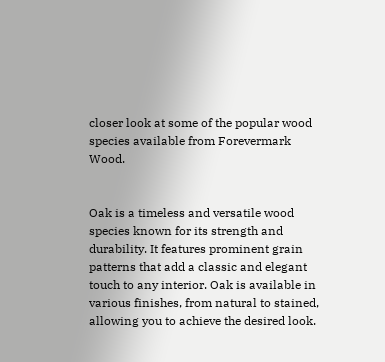closer look at some of the popular wood species available from Forevermark Wood.


Oak is a timeless and versatile wood species known for its strength and durability. It features prominent grain patterns that add a classic and elegant touch to any interior. Oak is available in various finishes, from natural to stained, allowing you to achieve the desired look.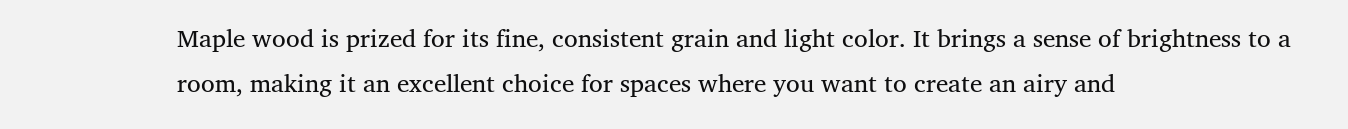Maple wood is prized for its fine, consistent grain and light color. It brings a sense of brightness to a room, making it an excellent choice for spaces where you want to create an airy and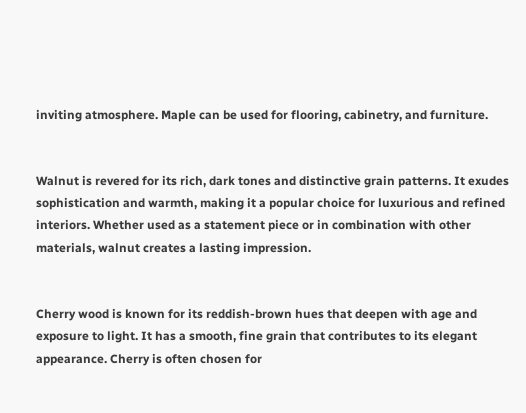inviting atmosphere. Maple can be used for flooring, cabinetry, and furniture.


Walnut is revered for its rich, dark tones and distinctive grain patterns. It exudes sophistication and warmth, making it a popular choice for luxurious and refined interiors. Whether used as a statement piece or in combination with other materials, walnut creates a lasting impression.


Cherry wood is known for its reddish-brown hues that deepen with age and exposure to light. It has a smooth, fine grain that contributes to its elegant appearance. Cherry is often chosen for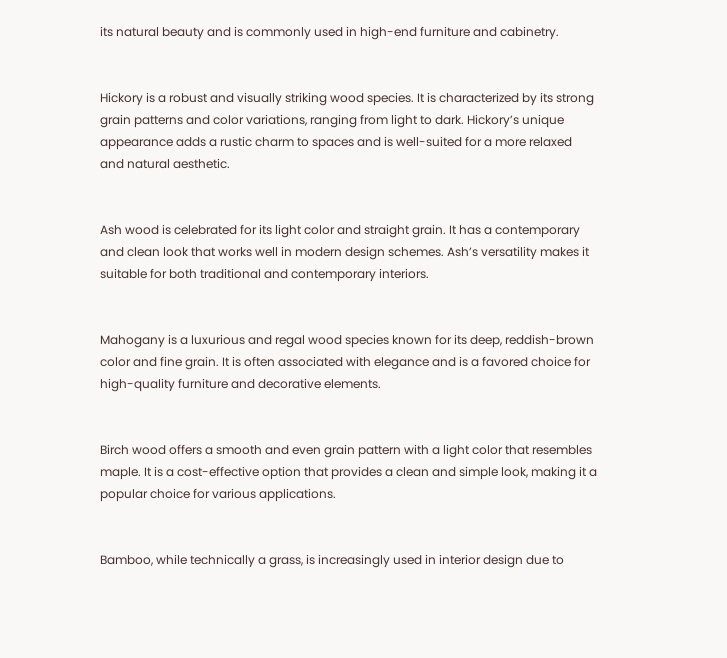its natural beauty and is commonly used in high-end furniture and cabinetry.


Hickory is a robust and visually striking wood species. It is characterized by its strong grain patterns and color variations, ranging from light to dark. Hickory’s unique appearance adds a rustic charm to spaces and is well-suited for a more relaxed and natural aesthetic.


Ash wood is celebrated for its light color and straight grain. It has a contemporary and clean look that works well in modern design schemes. Ash’s versatility makes it suitable for both traditional and contemporary interiors.


Mahogany is a luxurious and regal wood species known for its deep, reddish-brown color and fine grain. It is often associated with elegance and is a favored choice for high-quality furniture and decorative elements.


Birch wood offers a smooth and even grain pattern with a light color that resembles maple. It is a cost-effective option that provides a clean and simple look, making it a popular choice for various applications.


Bamboo, while technically a grass, is increasingly used in interior design due to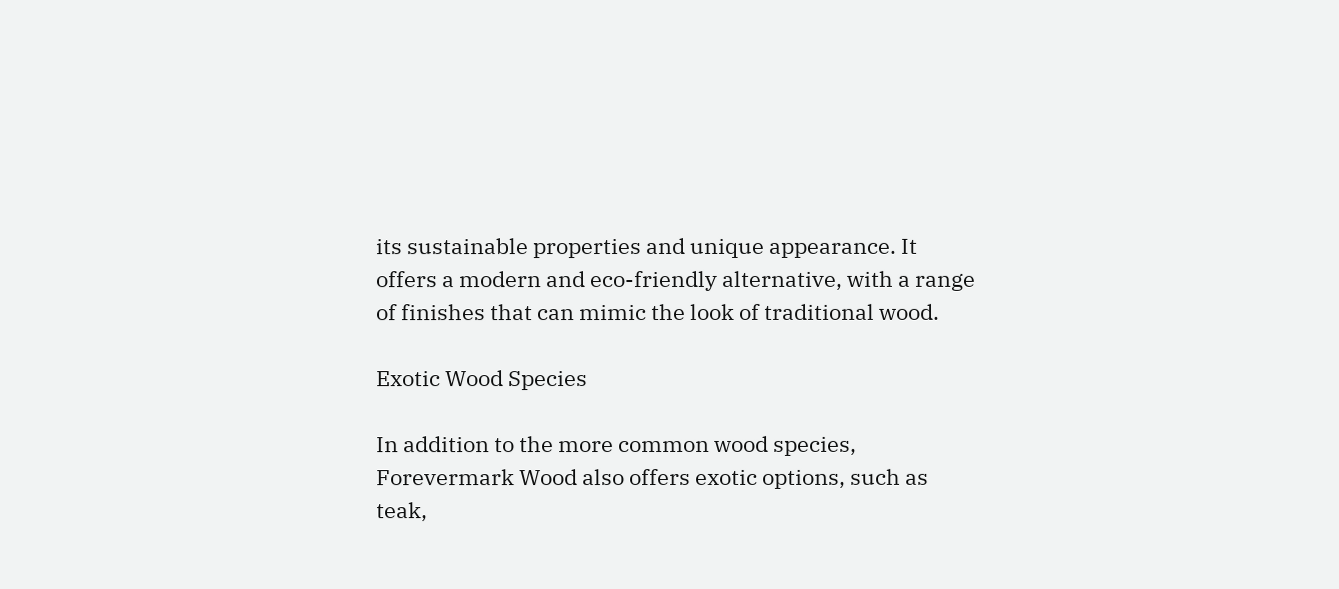its sustainable properties and unique appearance. It offers a modern and eco-friendly alternative, with a range of finishes that can mimic the look of traditional wood.

Exotic Wood Species

In addition to the more common wood species, Forevermark Wood also offers exotic options, such as teak,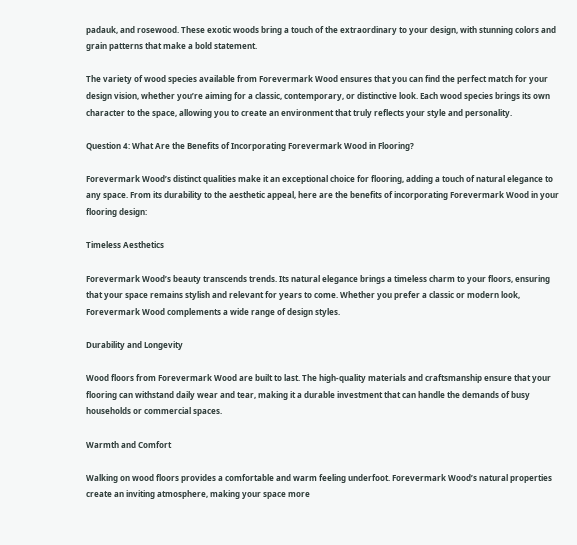padauk, and rosewood. These exotic woods bring a touch of the extraordinary to your design, with stunning colors and grain patterns that make a bold statement.

The variety of wood species available from Forevermark Wood ensures that you can find the perfect match for your design vision, whether you’re aiming for a classic, contemporary, or distinctive look. Each wood species brings its own character to the space, allowing you to create an environment that truly reflects your style and personality.

Question 4: What Are the Benefits of Incorporating Forevermark Wood in Flooring?

Forevermark Wood’s distinct qualities make it an exceptional choice for flooring, adding a touch of natural elegance to any space. From its durability to the aesthetic appeal, here are the benefits of incorporating Forevermark Wood in your flooring design:

Timeless Aesthetics

Forevermark Wood’s beauty transcends trends. Its natural elegance brings a timeless charm to your floors, ensuring that your space remains stylish and relevant for years to come. Whether you prefer a classic or modern look, Forevermark Wood complements a wide range of design styles.

Durability and Longevity

Wood floors from Forevermark Wood are built to last. The high-quality materials and craftsmanship ensure that your flooring can withstand daily wear and tear, making it a durable investment that can handle the demands of busy households or commercial spaces.

Warmth and Comfort

Walking on wood floors provides a comfortable and warm feeling underfoot. Forevermark Wood’s natural properties create an inviting atmosphere, making your space more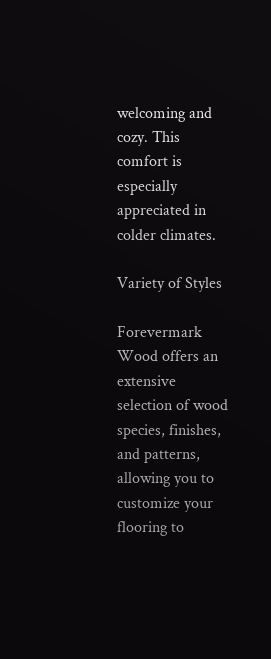welcoming and cozy. This comfort is especially appreciated in colder climates.

Variety of Styles

Forevermark Wood offers an extensive selection of wood species, finishes, and patterns, allowing you to customize your flooring to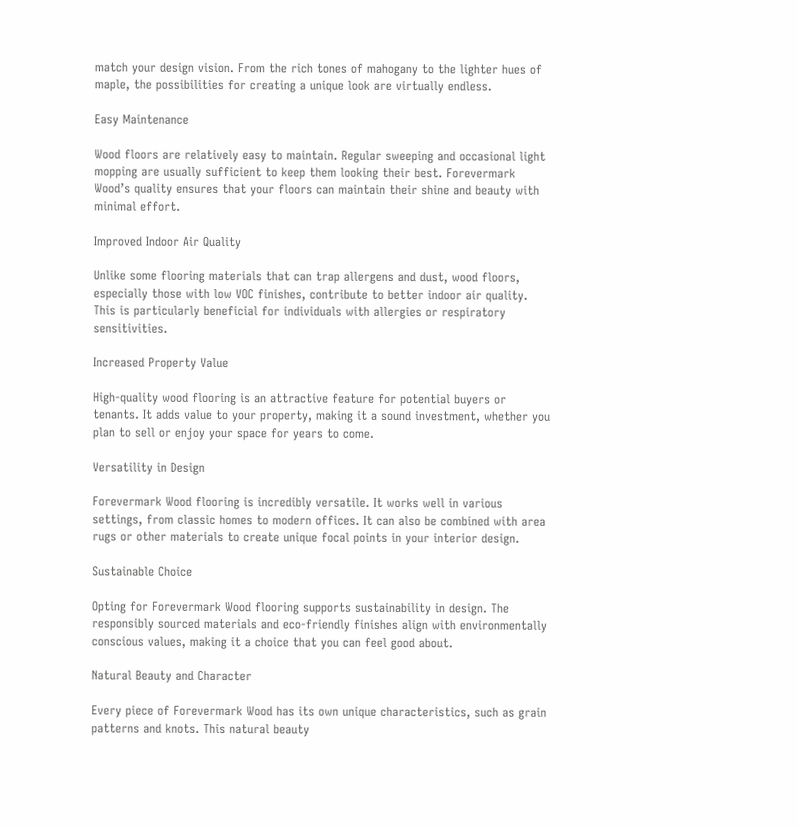match your design vision. From the rich tones of mahogany to the lighter hues of maple, the possibilities for creating a unique look are virtually endless.

Easy Maintenance

Wood floors are relatively easy to maintain. Regular sweeping and occasional light mopping are usually sufficient to keep them looking their best. Forevermark Wood’s quality ensures that your floors can maintain their shine and beauty with minimal effort.

Improved Indoor Air Quality

Unlike some flooring materials that can trap allergens and dust, wood floors, especially those with low VOC finishes, contribute to better indoor air quality. This is particularly beneficial for individuals with allergies or respiratory sensitivities.

Increased Property Value

High-quality wood flooring is an attractive feature for potential buyers or tenants. It adds value to your property, making it a sound investment, whether you plan to sell or enjoy your space for years to come.

Versatility in Design

Forevermark Wood flooring is incredibly versatile. It works well in various settings, from classic homes to modern offices. It can also be combined with area rugs or other materials to create unique focal points in your interior design.

Sustainable Choice

Opting for Forevermark Wood flooring supports sustainability in design. The responsibly sourced materials and eco-friendly finishes align with environmentally conscious values, making it a choice that you can feel good about.

Natural Beauty and Character

Every piece of Forevermark Wood has its own unique characteristics, such as grain patterns and knots. This natural beauty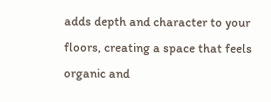adds depth and character to your floors, creating a space that feels organic and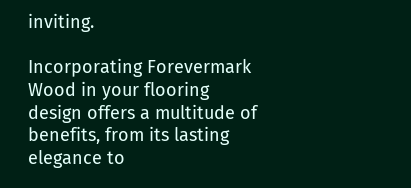inviting.

Incorporating Forevermark Wood in your flooring design offers a multitude of benefits, from its lasting elegance to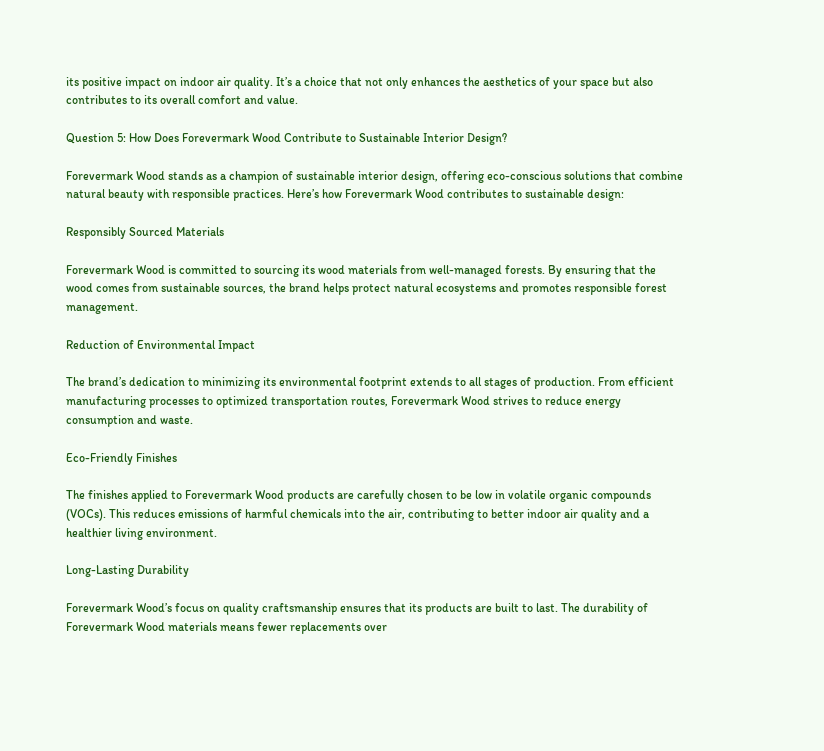its positive impact on indoor air quality. It’s a choice that not only enhances the aesthetics of your space but also contributes to its overall comfort and value.

Question 5: How Does Forevermark Wood Contribute to Sustainable Interior Design?

Forevermark Wood stands as a champion of sustainable interior design, offering eco-conscious solutions that combine natural beauty with responsible practices. Here’s how Forevermark Wood contributes to sustainable design:

Responsibly Sourced Materials

Forevermark Wood is committed to sourcing its wood materials from well-managed forests. By ensuring that the wood comes from sustainable sources, the brand helps protect natural ecosystems and promotes responsible forest management.

Reduction of Environmental Impact

The brand’s dedication to minimizing its environmental footprint extends to all stages of production. From efficient manufacturing processes to optimized transportation routes, Forevermark Wood strives to reduce energy consumption and waste.

Eco-Friendly Finishes

The finishes applied to Forevermark Wood products are carefully chosen to be low in volatile organic compounds (VOCs). This reduces emissions of harmful chemicals into the air, contributing to better indoor air quality and a healthier living environment.

Long-Lasting Durability

Forevermark Wood’s focus on quality craftsmanship ensures that its products are built to last. The durability of Forevermark Wood materials means fewer replacements over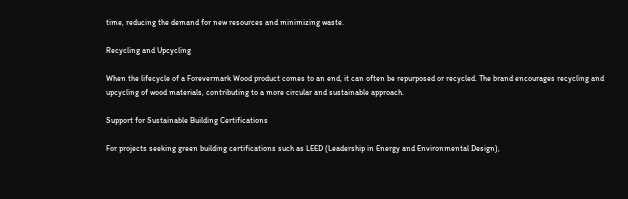time, reducing the demand for new resources and minimizing waste.

Recycling and Upcycling

When the lifecycle of a Forevermark Wood product comes to an end, it can often be repurposed or recycled. The brand encourages recycling and upcycling of wood materials, contributing to a more circular and sustainable approach.

Support for Sustainable Building Certifications

For projects seeking green building certifications such as LEED (Leadership in Energy and Environmental Design),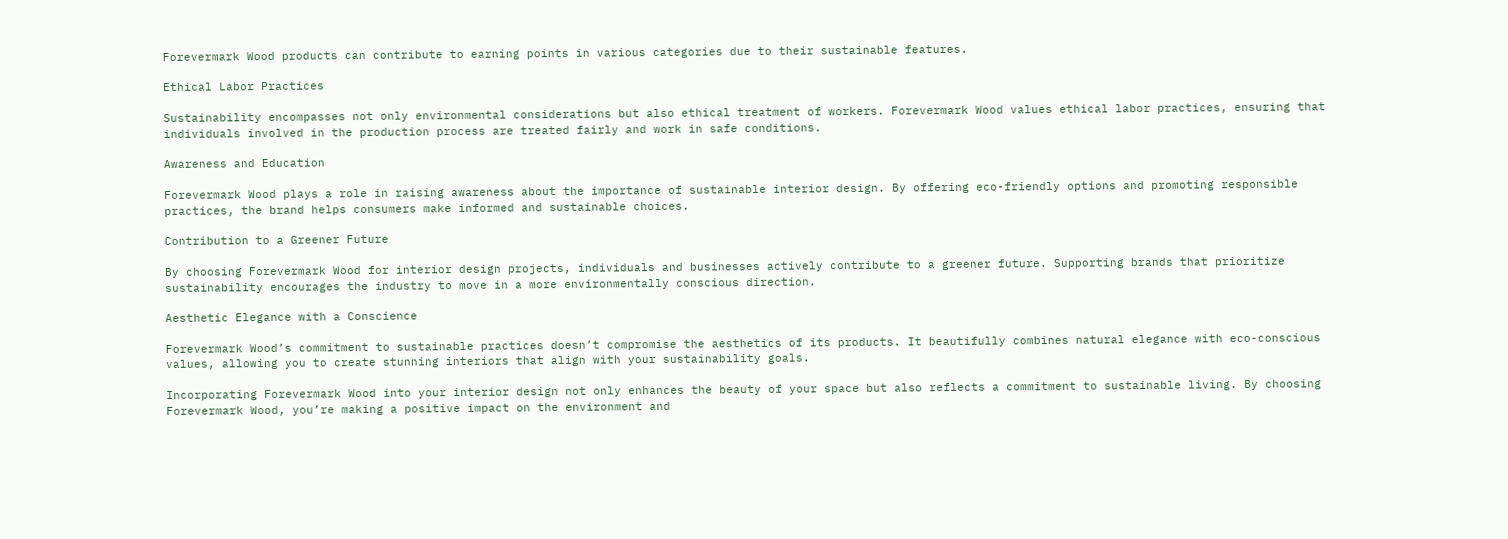Forevermark Wood products can contribute to earning points in various categories due to their sustainable features.

Ethical Labor Practices

Sustainability encompasses not only environmental considerations but also ethical treatment of workers. Forevermark Wood values ethical labor practices, ensuring that individuals involved in the production process are treated fairly and work in safe conditions.

Awareness and Education

Forevermark Wood plays a role in raising awareness about the importance of sustainable interior design. By offering eco-friendly options and promoting responsible practices, the brand helps consumers make informed and sustainable choices.

Contribution to a Greener Future

By choosing Forevermark Wood for interior design projects, individuals and businesses actively contribute to a greener future. Supporting brands that prioritize sustainability encourages the industry to move in a more environmentally conscious direction.

Aesthetic Elegance with a Conscience

Forevermark Wood’s commitment to sustainable practices doesn’t compromise the aesthetics of its products. It beautifully combines natural elegance with eco-conscious values, allowing you to create stunning interiors that align with your sustainability goals.

Incorporating Forevermark Wood into your interior design not only enhances the beauty of your space but also reflects a commitment to sustainable living. By choosing Forevermark Wood, you’re making a positive impact on the environment and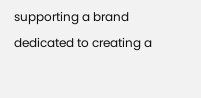supporting a brand dedicated to creating a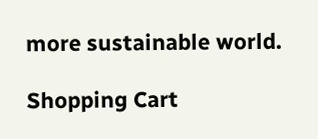more sustainable world.

Shopping Cart